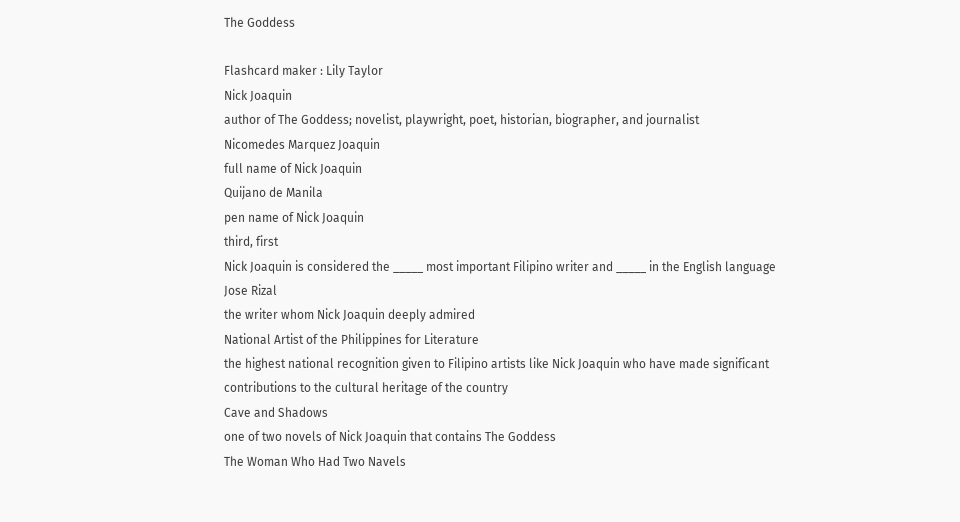The Goddess

Flashcard maker : Lily Taylor
Nick Joaquin
author of The Goddess; novelist, playwright, poet, historian, biographer, and journalist
Nicomedes Marquez Joaquin
full name of Nick Joaquin
Quijano de Manila
pen name of Nick Joaquin
third, first
Nick Joaquin is considered the _____ most important Filipino writer and _____ in the English language
Jose Rizal
the writer whom Nick Joaquin deeply admired
National Artist of the Philippines for Literature
the highest national recognition given to Filipino artists like Nick Joaquin who have made significant contributions to the cultural heritage of the country
Cave and Shadows
one of two novels of Nick Joaquin that contains The Goddess
The Woman Who Had Two Navels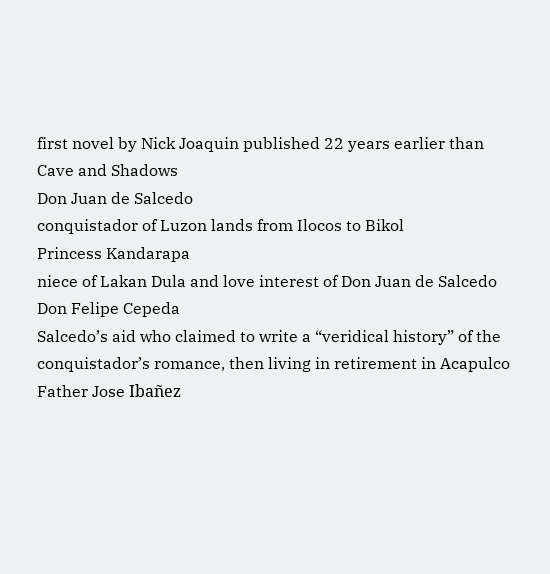first novel by Nick Joaquin published 22 years earlier than Cave and Shadows
Don Juan de Salcedo
conquistador of Luzon lands from Ilocos to Bikol
Princess Kandarapa
niece of Lakan Dula and love interest of Don Juan de Salcedo
Don Felipe Cepeda
Salcedo’s aid who claimed to write a “veridical history” of the conquistador’s romance, then living in retirement in Acapulco
Father Jose Ibañez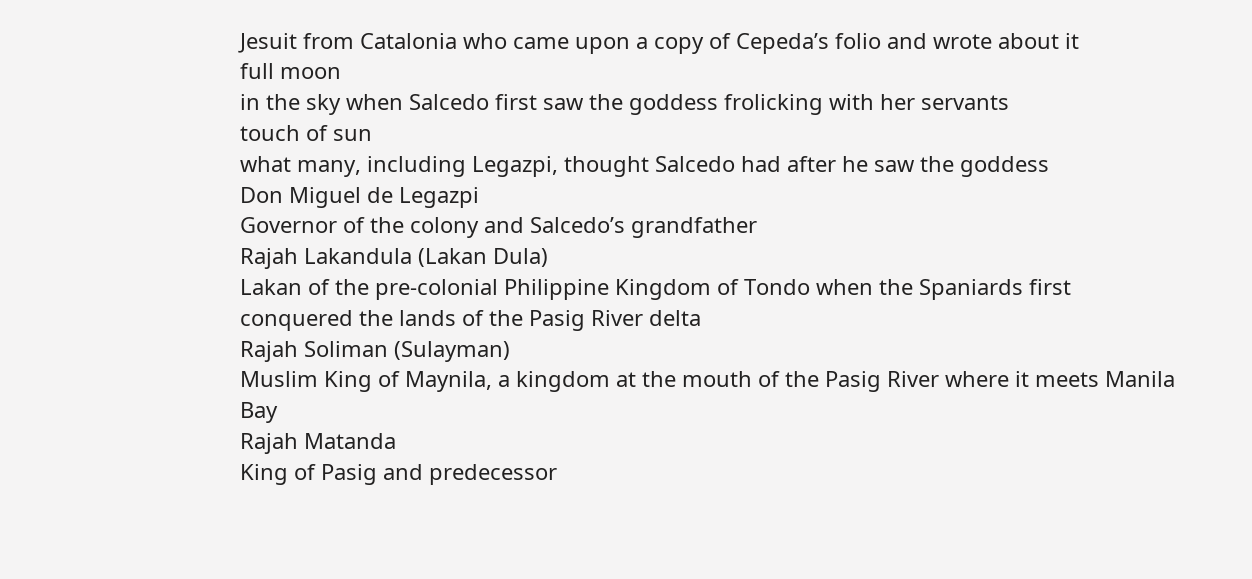Jesuit from Catalonia who came upon a copy of Cepeda’s folio and wrote about it
full moon
in the sky when Salcedo first saw the goddess frolicking with her servants
touch of sun
what many, including Legazpi, thought Salcedo had after he saw the goddess
Don Miguel de Legazpi
Governor of the colony and Salcedo’s grandfather
Rajah Lakandula (Lakan Dula)
Lakan of the pre-colonial Philippine Kingdom of Tondo when the Spaniards first conquered the lands of the Pasig River delta
Rajah Soliman (Sulayman)
Muslim King of Maynila, a kingdom at the mouth of the Pasig River where it meets Manila Bay
Rajah Matanda
King of Pasig and predecessor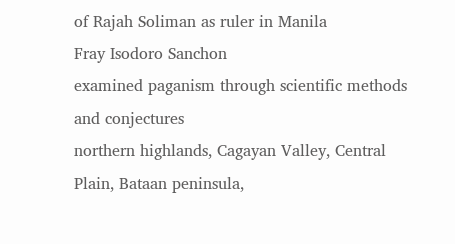of Rajah Soliman as ruler in Manila
Fray Isodoro Sanchon
examined paganism through scientific methods and conjectures
northern highlands, Cagayan Valley, Central Plain, Bataan peninsula,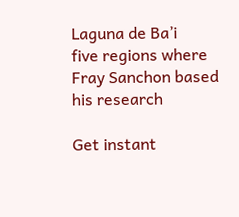Laguna de Ba’i
five regions where Fray Sanchon based his research

Get instant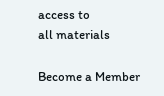access to
all materials

Become a Member